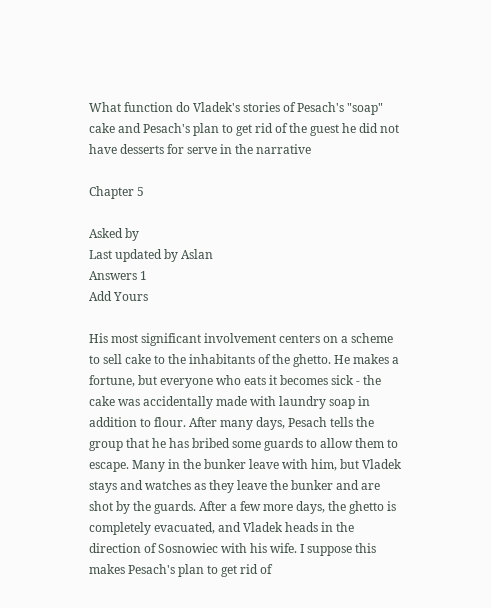What function do Vladek's stories of Pesach's "soap" cake and Pesach's plan to get rid of the guest he did not have desserts for serve in the narrative

Chapter 5

Asked by
Last updated by Aslan
Answers 1
Add Yours

His most significant involvement centers on a scheme to sell cake to the inhabitants of the ghetto. He makes a fortune, but everyone who eats it becomes sick - the cake was accidentally made with laundry soap in addition to flour. After many days, Pesach tells the group that he has bribed some guards to allow them to escape. Many in the bunker leave with him, but Vladek stays and watches as they leave the bunker and are shot by the guards. After a few more days, the ghetto is completely evacuated, and Vladek heads in the direction of Sosnowiec with his wife. I suppose this makes Pesach's plan to get rid of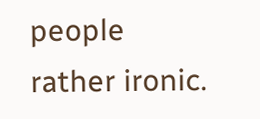people rather ironic.